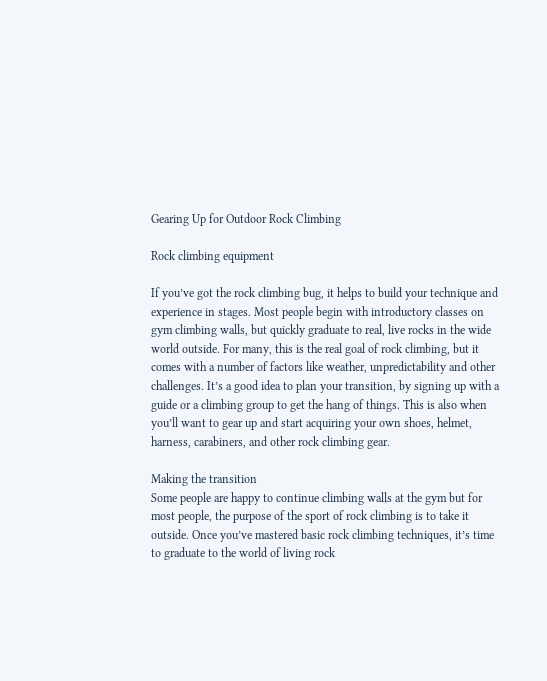Gearing Up for Outdoor Rock Climbing

Rock climbing equipment

If you’ve got the rock climbing bug, it helps to build your technique and experience in stages. Most people begin with introductory classes on gym climbing walls, but quickly graduate to real, live rocks in the wide world outside. For many, this is the real goal of rock climbing, but it comes with a number of factors like weather, unpredictability and other challenges. It’s a good idea to plan your transition, by signing up with a guide or a climbing group to get the hang of things. This is also when you’ll want to gear up and start acquiring your own shoes, helmet, harness, carabiners, and other rock climbing gear.

Making the transition
Some people are happy to continue climbing walls at the gym but for most people, the purpose of the sport of rock climbing is to take it outside. Once you’ve mastered basic rock climbing techniques, it’s time to graduate to the world of living rock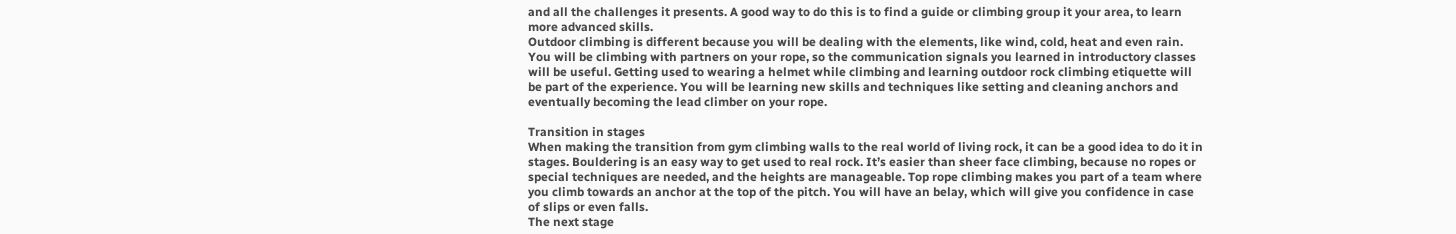and all the challenges it presents. A good way to do this is to find a guide or climbing group it your area, to learn more advanced skills.
Outdoor climbing is different because you will be dealing with the elements, like wind, cold, heat and even rain. You will be climbing with partners on your rope, so the communication signals you learned in introductory classes will be useful. Getting used to wearing a helmet while climbing and learning outdoor rock climbing etiquette will be part of the experience. You will be learning new skills and techniques like setting and cleaning anchors and eventually becoming the lead climber on your rope.

Transition in stages
When making the transition from gym climbing walls to the real world of living rock, it can be a good idea to do it in stages. Bouldering is an easy way to get used to real rock. It’s easier than sheer face climbing, because no ropes or special techniques are needed, and the heights are manageable. Top rope climbing makes you part of a team where you climb towards an anchor at the top of the pitch. You will have an belay, which will give you confidence in case of slips or even falls.
The next stage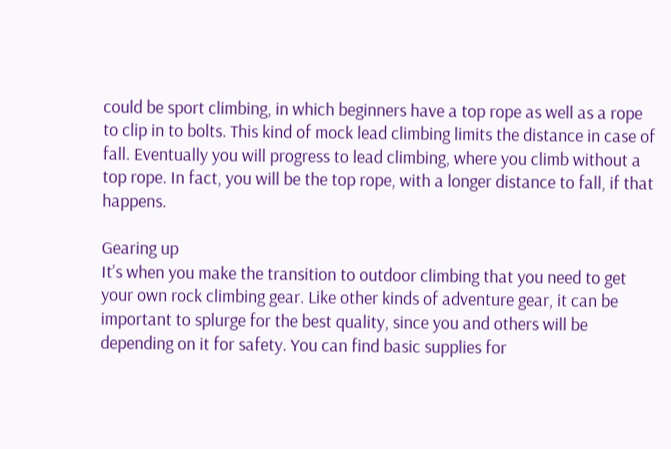could be sport climbing, in which beginners have a top rope as well as a rope to clip in to bolts. This kind of mock lead climbing limits the distance in case of fall. Eventually you will progress to lead climbing, where you climb without a top rope. In fact, you will be the top rope, with a longer distance to fall, if that happens.

Gearing up
It’s when you make the transition to outdoor climbing that you need to get your own rock climbing gear. Like other kinds of adventure gear, it can be important to splurge for the best quality, since you and others will be depending on it for safety. You can find basic supplies for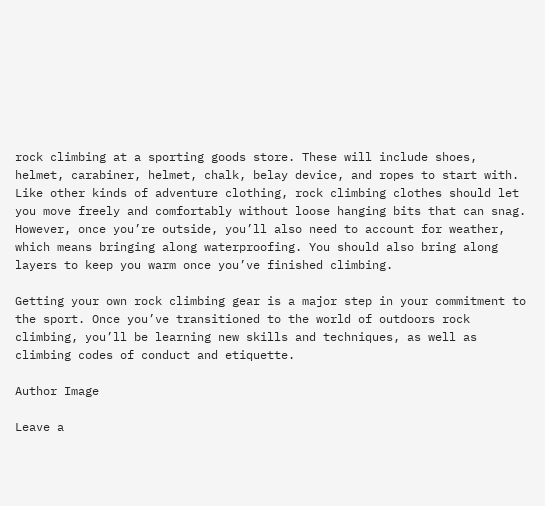rock climbing at a sporting goods store. These will include shoes, helmet, carabiner, helmet, chalk, belay device, and ropes to start with.
Like other kinds of adventure clothing, rock climbing clothes should let you move freely and comfortably without loose hanging bits that can snag. However, once you’re outside, you’ll also need to account for weather, which means bringing along waterproofing. You should also bring along layers to keep you warm once you’ve finished climbing.

Getting your own rock climbing gear is a major step in your commitment to the sport. Once you’ve transitioned to the world of outdoors rock climbing, you’ll be learning new skills and techniques, as well as climbing codes of conduct and etiquette.

Author Image

Leave a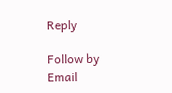Reply

Follow by Email